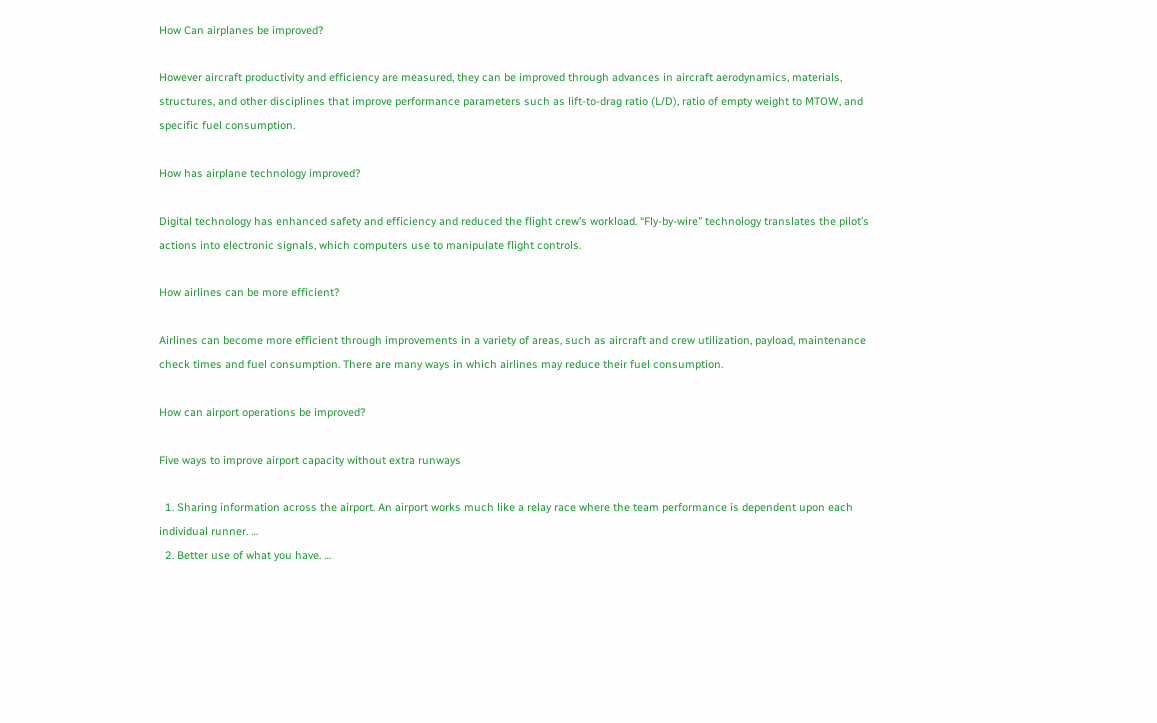How Can airplanes be improved?

However aircraft productivity and efficiency are measured, they can be improved through advances in aircraft aerodynamics, materials, structures, and other disciplines that improve performance parameters such as lift-to-drag ratio (L/D), ratio of empty weight to MTOW, and specific fuel consumption.

How has airplane technology improved?

Digital technology has enhanced safety and efficiency and reduced the flight crew’s workload. “Fly-by-wire” technology translates the pilot’s actions into electronic signals, which computers use to manipulate flight controls.

How airlines can be more efficient?

Airlines can become more efficient through improvements in a variety of areas, such as aircraft and crew utilization, payload, maintenance check times and fuel consumption. There are many ways in which airlines may reduce their fuel consumption.

How can airport operations be improved?

Five ways to improve airport capacity without extra runways

  1. Sharing information across the airport. An airport works much like a relay race where the team performance is dependent upon each individual runner. …
  2. Better use of what you have. …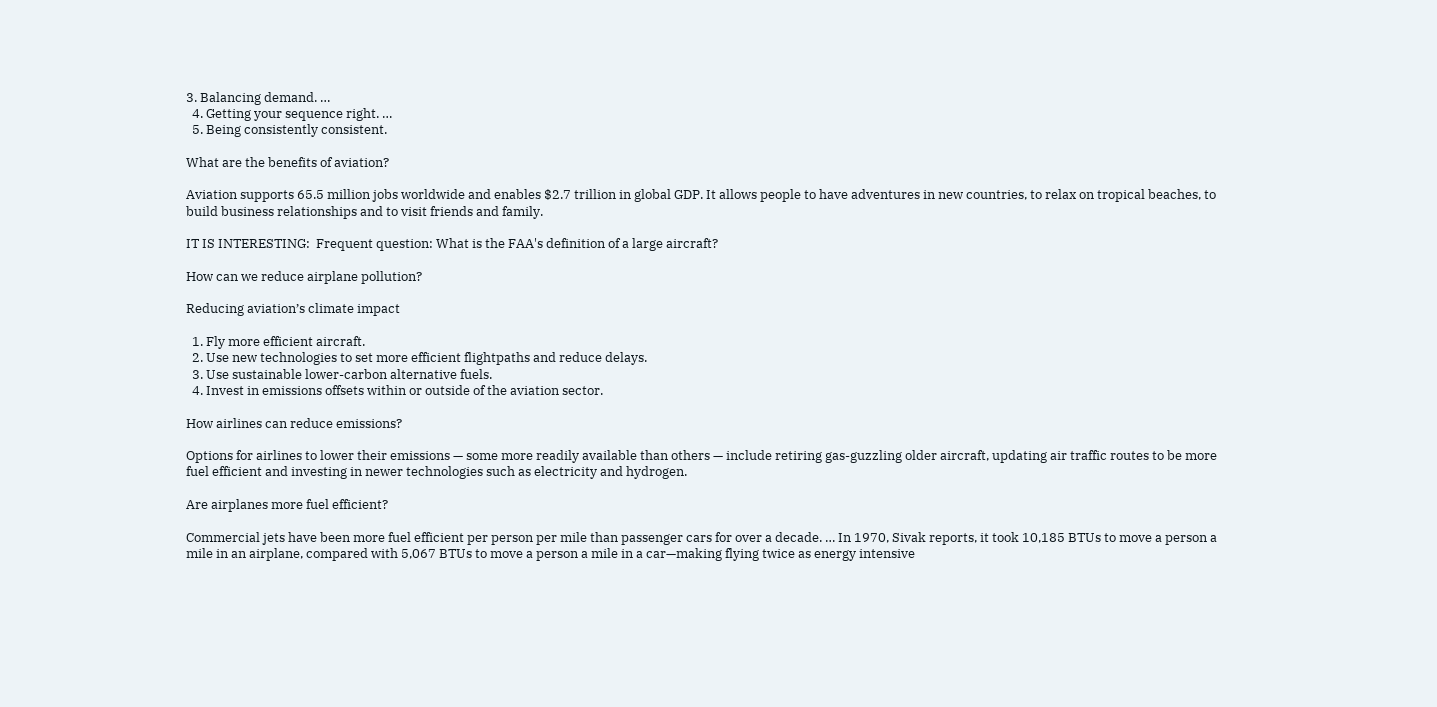3. Balancing demand. …
  4. Getting your sequence right. …
  5. Being consistently consistent.

What are the benefits of aviation?

Aviation supports 65.5 million jobs worldwide and enables $2.7 trillion in global GDP. It allows people to have adventures in new countries, to relax on tropical beaches, to build business relationships and to visit friends and family.

IT IS INTERESTING:  Frequent question: What is the FAA's definition of a large aircraft?

How can we reduce airplane pollution?

Reducing aviation’s climate impact

  1. Fly more efficient aircraft.
  2. Use new technologies to set more efficient flightpaths and reduce delays.
  3. Use sustainable lower-carbon alternative fuels.
  4. Invest in emissions offsets within or outside of the aviation sector.

How airlines can reduce emissions?

Options for airlines to lower their emissions — some more readily available than others — include retiring gas-guzzling older aircraft, updating air traffic routes to be more fuel efficient and investing in newer technologies such as electricity and hydrogen.

Are airplanes more fuel efficient?

Commercial jets have been more fuel efficient per person per mile than passenger cars for over a decade. … In 1970, Sivak reports, it took 10,185 BTUs to move a person a mile in an airplane, compared with 5,067 BTUs to move a person a mile in a car—making flying twice as energy intensive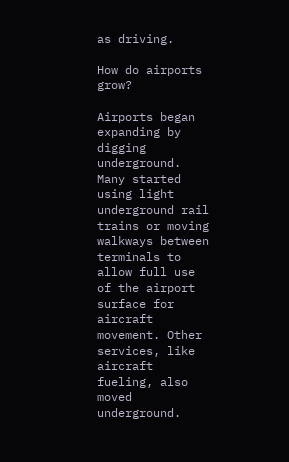as driving.

How do airports grow?

Airports began expanding by digging underground. Many started using light underground rail trains or moving walkways between terminals to allow full use of the airport surface for aircraft movement. Other services, like aircraft fueling, also moved underground.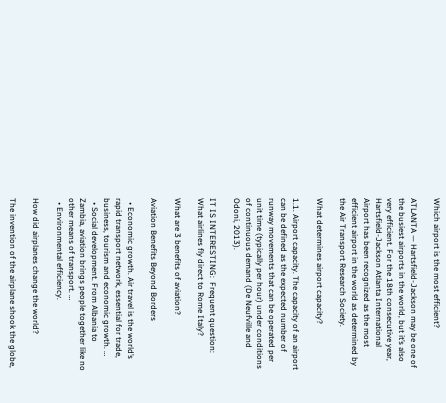Which airport is the most efficient?

ATLANTA — Hartsfield-Jackson may be one of the busiest airports in the world, but it’s also very efficient. For the 18th consecutive year, Hartsfield-Jackson Atlanta International Airport has been recognized as the most efficient airport in the world as determined by the Air Transport Research Society.

What determines airport capacity?

1.1. Airport capacity. The capacity of an airport can be defined as the expected number of runway movements that can be operated per unit time (typically per hour) under conditions of continuous demand (De Neufville and Odoni, 2013).

IT IS INTERESTING:  Frequent question: What airlines fly direct to Rome Italy?

What are 3 benefits of aviation?

Aviation Benefits Beyond Borders

  • Economic growth. Air travel is the world’s rapid transport network, essential for trade, business, tourism and economic growth. …
  • Social development. From Albania to Zambia, aviation brings people together like no other means of transport. …
  • Environmental efficiency.

How did airplanes change the world?

The invention of the airplane shook the globe,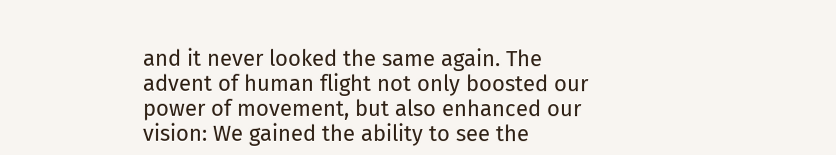and it never looked the same again. The advent of human flight not only boosted our power of movement, but also enhanced our vision: We gained the ability to see the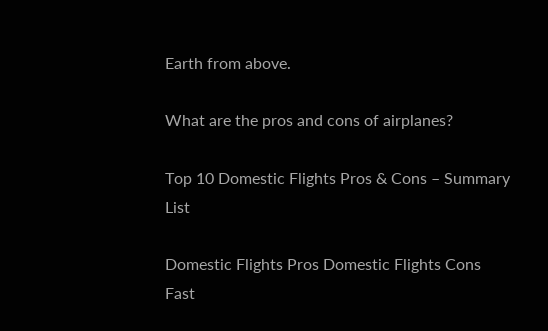Earth from above.

What are the pros and cons of airplanes?

Top 10 Domestic Flights Pros & Cons – Summary List

Domestic Flights Pros Domestic Flights Cons
Fast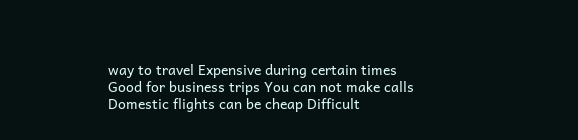way to travel Expensive during certain times
Good for business trips You can not make calls
Domestic flights can be cheap Difficult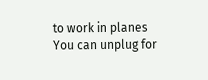to work in planes
You can unplug for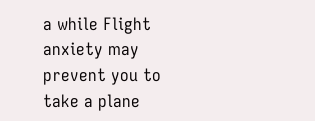a while Flight anxiety may prevent you to take a plane